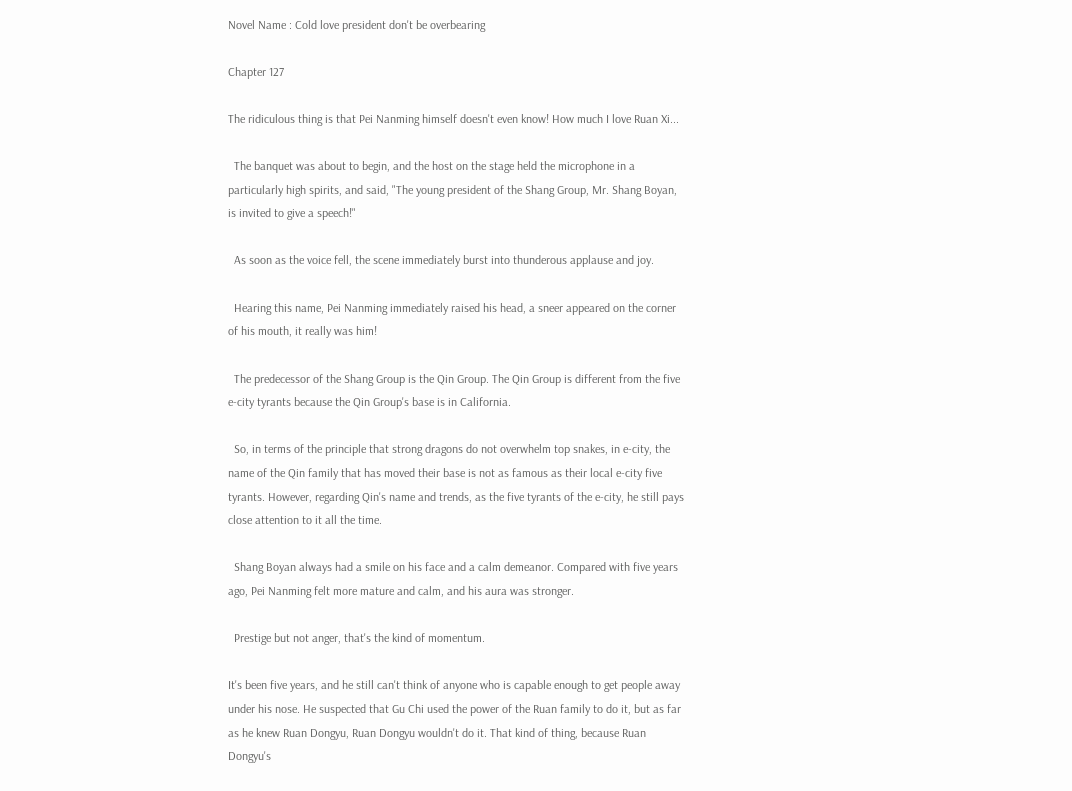Novel Name : Cold love president don't be overbearing

Chapter 127

The ridiculous thing is that Pei Nanming himself doesn't even know! How much I love Ruan Xi...

  The banquet was about to begin, and the host on the stage held the microphone in a particularly high spirits, and said, "The young president of the Shang Group, Mr. Shang Boyan, is invited to give a speech!"

  As soon as the voice fell, the scene immediately burst into thunderous applause and joy.

  Hearing this name, Pei Nanming immediately raised his head, a sneer appeared on the corner of his mouth, it really was him!

  The predecessor of the Shang Group is the Qin Group. The Qin Group is different from the five e-city tyrants because the Qin Group's base is in California.

  So, in terms of the principle that strong dragons do not overwhelm top snakes, in e-city, the name of the Qin family that has moved their base is not as famous as their local e-city five tyrants. However, regarding Qin's name and trends, as the five tyrants of the e-city, he still pays close attention to it all the time.

  Shang Boyan always had a smile on his face and a calm demeanor. Compared with five years ago, Pei Nanming felt more mature and calm, and his aura was stronger.

  Prestige but not anger, that's the kind of momentum.

It's been five years, and he still can't think of anyone who is capable enough to get people away under his nose. He suspected that Gu Chi used the power of the Ruan family to do it, but as far as he knew Ruan Dongyu, Ruan Dongyu wouldn't do it. That kind of thing, because Ruan Dongyu's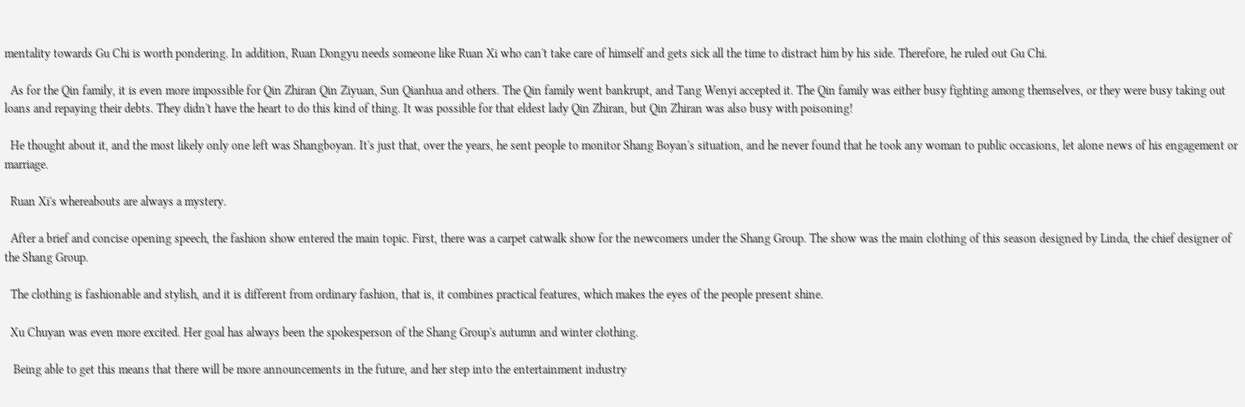mentality towards Gu Chi is worth pondering. In addition, Ruan Dongyu needs someone like Ruan Xi who can't take care of himself and gets sick all the time to distract him by his side. Therefore, he ruled out Gu Chi.

  As for the Qin family, it is even more impossible for Qin Zhiran Qin Ziyuan, Sun Qianhua and others. The Qin family went bankrupt, and Tang Wenyi accepted it. The Qin family was either busy fighting among themselves, or they were busy taking out loans and repaying their debts. They didn't have the heart to do this kind of thing. It was possible for that eldest lady Qin Zhiran, but Qin Zhiran was also busy with poisoning!

  He thought about it, and the most likely only one left was Shangboyan. It's just that, over the years, he sent people to monitor Shang Boyan's situation, and he never found that he took any woman to public occasions, let alone news of his engagement or marriage.

  Ruan Xi's whereabouts are always a mystery.

  After a brief and concise opening speech, the fashion show entered the main topic. First, there was a carpet catwalk show for the newcomers under the Shang Group. The show was the main clothing of this season designed by Linda, the chief designer of the Shang Group.

  The clothing is fashionable and stylish, and it is different from ordinary fashion, that is, it combines practical features, which makes the eyes of the people present shine.

  Xu Chuyan was even more excited. Her goal has always been the spokesperson of the Shang Group's autumn and winter clothing.

   Being able to get this means that there will be more announcements in the future, and her step into the entertainment industry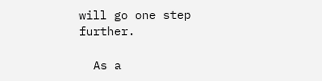will go one step further.

  As a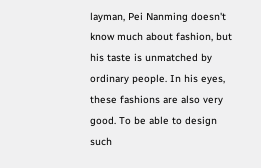layman, Pei Nanming doesn't know much about fashion, but his taste is unmatched by ordinary people. In his eyes, these fashions are also very good. To be able to design such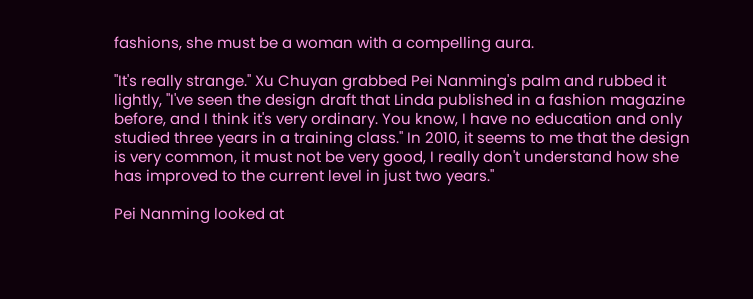fashions, she must be a woman with a compelling aura.

"It's really strange." Xu Chuyan grabbed Pei Nanming's palm and rubbed it lightly, "I've seen the design draft that Linda published in a fashion magazine before, and I think it's very ordinary. You know, I have no education and only studied three years in a training class." In 2010, it seems to me that the design is very common, it must not be very good, I really don't understand how she has improved to the current level in just two years."

Pei Nanming looked at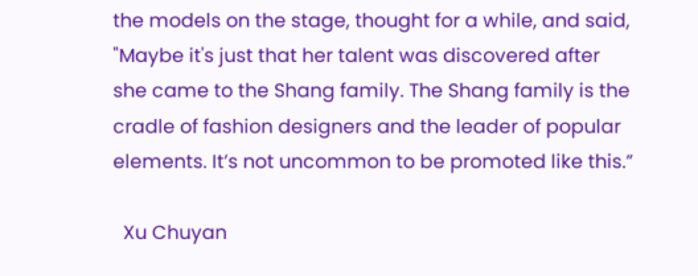the models on the stage, thought for a while, and said, "Maybe it's just that her talent was discovered after she came to the Shang family. The Shang family is the cradle of fashion designers and the leader of popular elements. It’s not uncommon to be promoted like this.”

  Xu Chuyan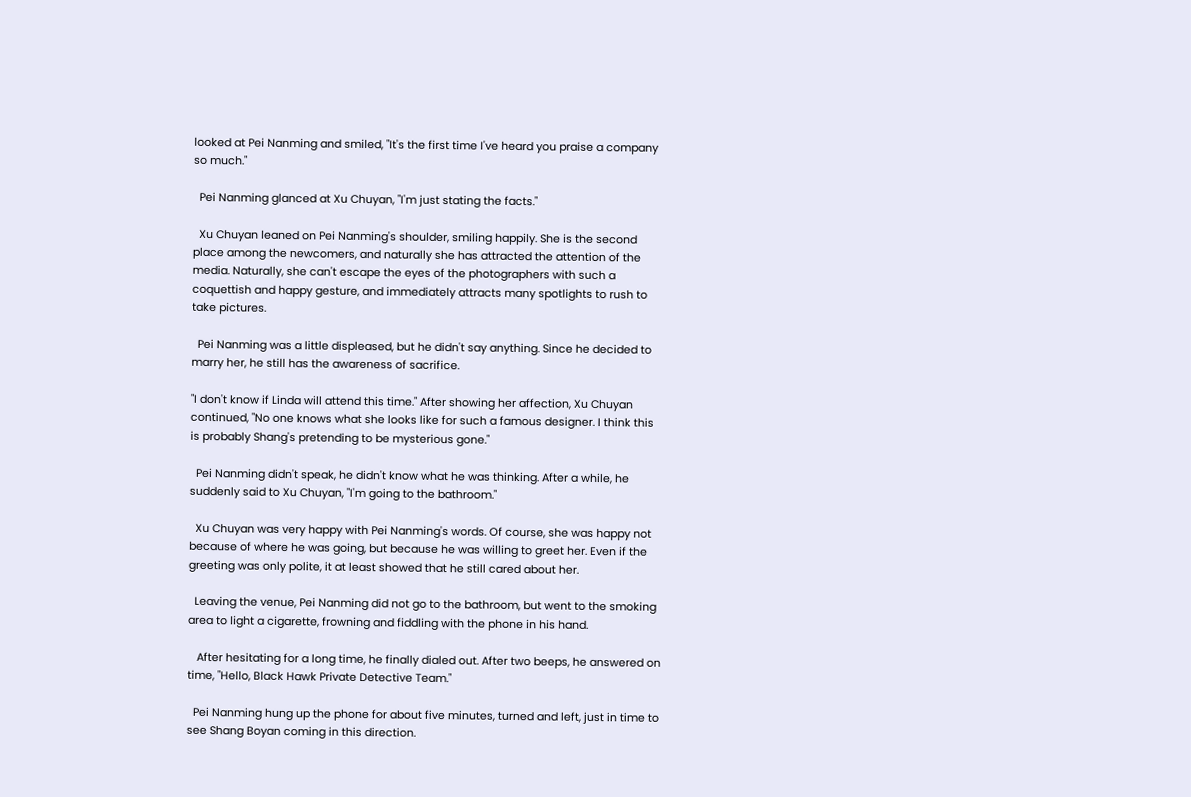looked at Pei Nanming and smiled, "It's the first time I've heard you praise a company so much."

  Pei Nanming glanced at Xu Chuyan, "I'm just stating the facts."

  Xu Chuyan leaned on Pei Nanming's shoulder, smiling happily. She is the second place among the newcomers, and naturally she has attracted the attention of the media. Naturally, she can't escape the eyes of the photographers with such a coquettish and happy gesture, and immediately attracts many spotlights to rush to take pictures.

  Pei Nanming was a little displeased, but he didn't say anything. Since he decided to marry her, he still has the awareness of sacrifice.

"I don't know if Linda will attend this time." After showing her affection, Xu Chuyan continued, "No one knows what she looks like for such a famous designer. I think this is probably Shang's pretending to be mysterious gone."

  Pei Nanming didn't speak, he didn't know what he was thinking. After a while, he suddenly said to Xu Chuyan, "I'm going to the bathroom."

  Xu Chuyan was very happy with Pei Nanming's words. Of course, she was happy not because of where he was going, but because he was willing to greet her. Even if the greeting was only polite, it at least showed that he still cared about her.

  Leaving the venue, Pei Nanming did not go to the bathroom, but went to the smoking area to light a cigarette, frowning and fiddling with the phone in his hand.

   After hesitating for a long time, he finally dialed out. After two beeps, he answered on time, "Hello, Black Hawk Private Detective Team."

  Pei Nanming hung up the phone for about five minutes, turned and left, just in time to see Shang Boyan coming in this direction.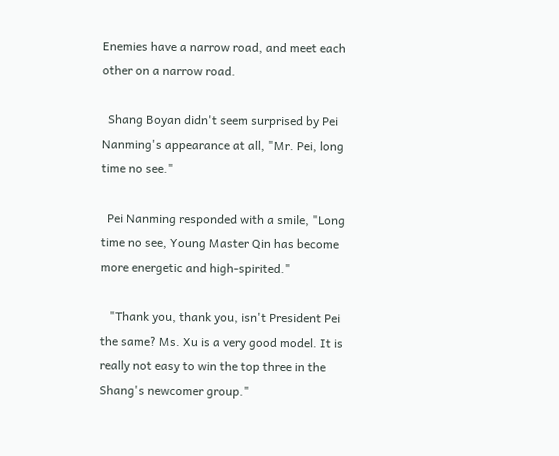Enemies have a narrow road, and meet each other on a narrow road.

  Shang Boyan didn't seem surprised by Pei Nanming's appearance at all, "Mr. Pei, long time no see."

  Pei Nanming responded with a smile, "Long time no see, Young Master Qin has become more energetic and high-spirited."

   "Thank you, thank you, isn't President Pei the same? Ms. Xu is a very good model. It is really not easy to win the top three in the Shang's newcomer group."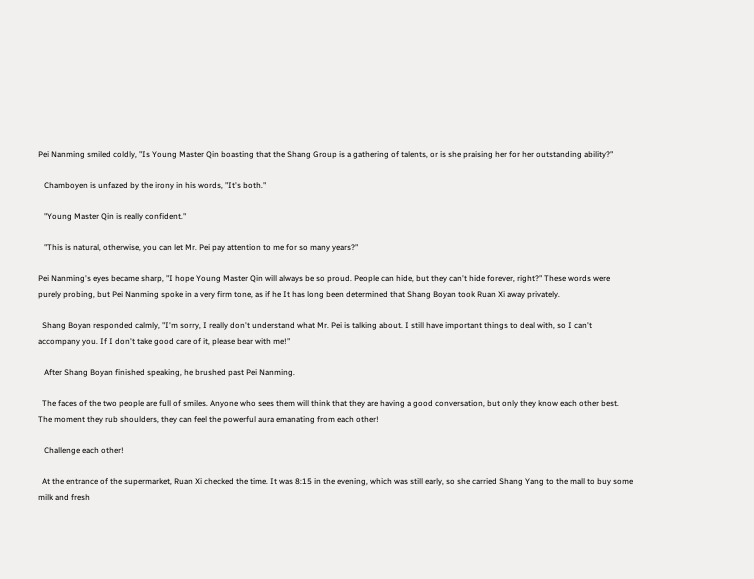Pei Nanming smiled coldly, "Is Young Master Qin boasting that the Shang Group is a gathering of talents, or is she praising her for her outstanding ability?"

   Chamboyen is unfazed by the irony in his words, "It's both."

   "Young Master Qin is really confident."

   "This is natural, otherwise, you can let Mr. Pei pay attention to me for so many years?"

Pei Nanming's eyes became sharp, "I hope Young Master Qin will always be so proud. People can hide, but they can't hide forever, right?" These words were purely probing, but Pei Nanming spoke in a very firm tone, as if he It has long been determined that Shang Boyan took Ruan Xi away privately.

  Shang Boyan responded calmly, "I'm sorry, I really don't understand what Mr. Pei is talking about. I still have important things to deal with, so I can't accompany you. If I don't take good care of it, please bear with me!"

   After Shang Boyan finished speaking, he brushed past Pei Nanming.

  The faces of the two people are full of smiles. Anyone who sees them will think that they are having a good conversation, but only they know each other best. The moment they rub shoulders, they can feel the powerful aura emanating from each other!

   Challenge each other!

  At the entrance of the supermarket, Ruan Xi checked the time. It was 8:15 in the evening, which was still early, so she carried Shang Yang to the mall to buy some milk and fresh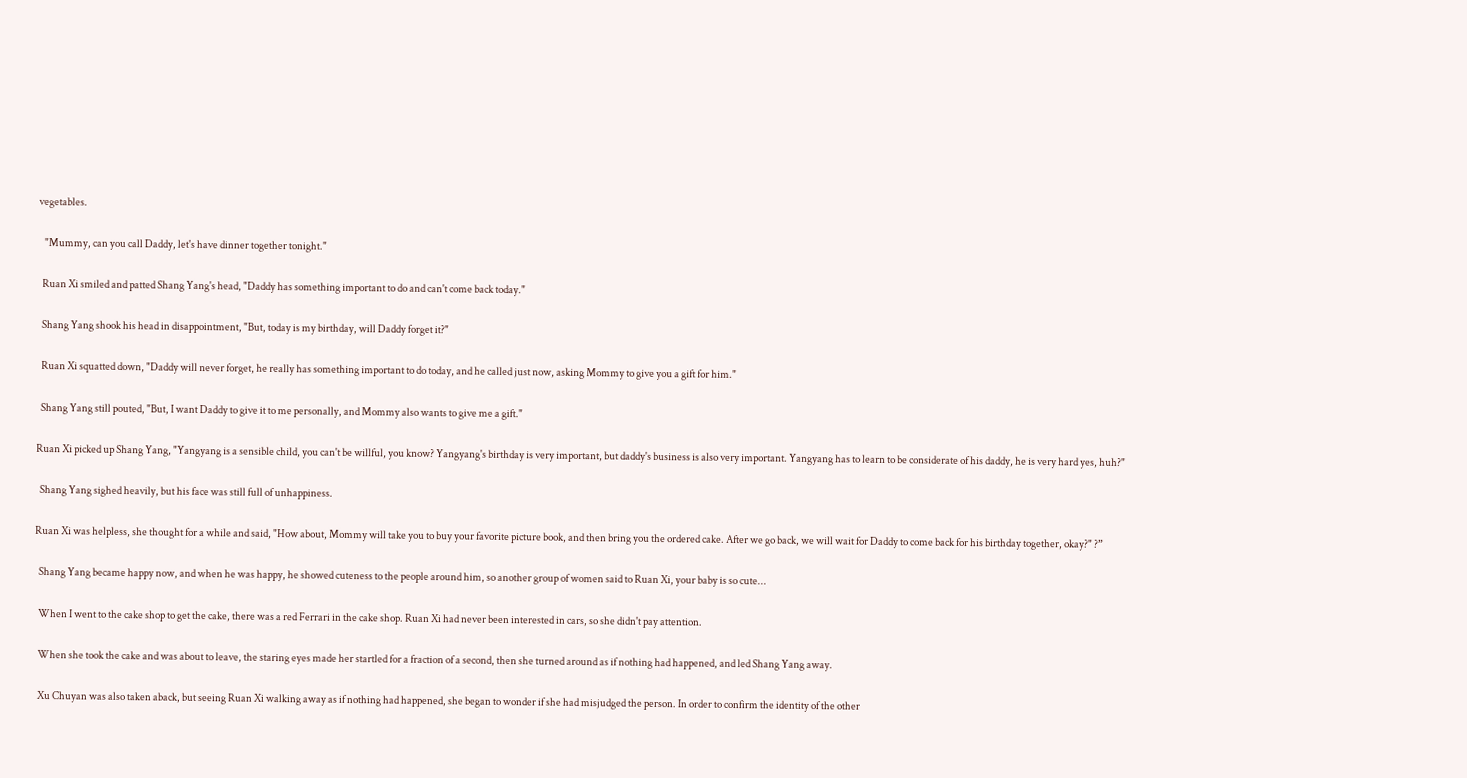vegetables.

   "Mummy, can you call Daddy, let's have dinner together tonight."

  Ruan Xi smiled and patted Shang Yang's head, "Daddy has something important to do and can't come back today."

  Shang Yang shook his head in disappointment, "But, today is my birthday, will Daddy forget it?"

  Ruan Xi squatted down, "Daddy will never forget, he really has something important to do today, and he called just now, asking Mommy to give you a gift for him."

  Shang Yang still pouted, "But, I want Daddy to give it to me personally, and Mommy also wants to give me a gift."

Ruan Xi picked up Shang Yang, "Yangyang is a sensible child, you can't be willful, you know? Yangyang's birthday is very important, but daddy's business is also very important. Yangyang has to learn to be considerate of his daddy, he is very hard yes, huh?"

  Shang Yang sighed heavily, but his face was still full of unhappiness.

Ruan Xi was helpless, she thought for a while and said, "How about, Mommy will take you to buy your favorite picture book, and then bring you the ordered cake. After we go back, we will wait for Daddy to come back for his birthday together, okay?" ?”

  Shang Yang became happy now, and when he was happy, he showed cuteness to the people around him, so another group of women said to Ruan Xi, your baby is so cute...

  When I went to the cake shop to get the cake, there was a red Ferrari in the cake shop. Ruan Xi had never been interested in cars, so she didn't pay attention.

  When she took the cake and was about to leave, the staring eyes made her startled for a fraction of a second, then she turned around as if nothing had happened, and led Shang Yang away.

  Xu Chuyan was also taken aback, but seeing Ruan Xi walking away as if nothing had happened, she began to wonder if she had misjudged the person. In order to confirm the identity of the other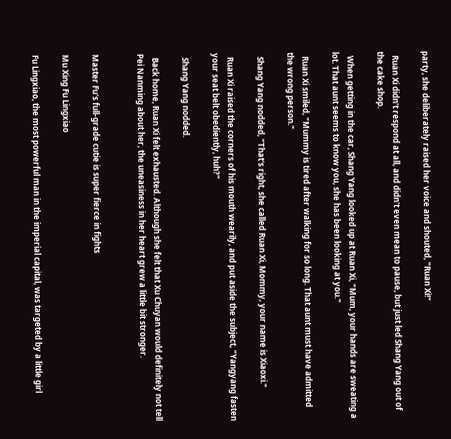party, she deliberately raised her voice and shouted, "Ruan Xi!"

  Ruan Xi didn't respond at all, and didn't even mean to pause, but just led Shang Yang out of the cake shop.

  When getting in the car, Shang Yang looked up at Ruan Xi, "Mum, your hands are sweating a lot. That aunt seems to know you, she has been looking at you."

  Ruan Xi smiled, "Mummy is tired after walking for so long. That aunt must have admitted the wrong person."

  Shang Yang nodded, "That's right, she called Ruan Xi, Mommy, your name is Xiaoxi."

  Ruan Xi raised the corners of his mouth wearily, and put aside the subject, "Yangyang fasten your seat belt obediently, huh?"

  Shang Yang nodded.

  Back home, Ruan Xi felt exhausted. Although she felt that Xu Chuyan would definitely not tell Pei Nanming about her, the uneasiness in her heart grew a little bit stronger.


Master Fu's full-grade cutie is super fierce in fights

Mu Xing Fu Lingxiao

Fu Lingxiao, the most powerful man in the imperial capital, was targeted by a little girl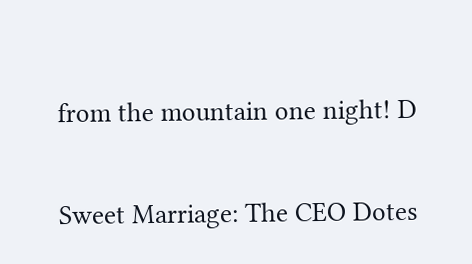from the mountain one night! D

Sweet Marriage: The CEO Dotes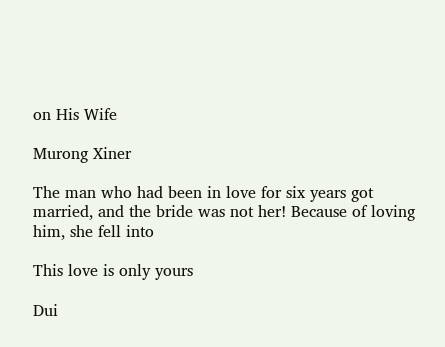on His Wife

Murong Xiner

The man who had been in love for six years got married, and the bride was not her! Because of loving him, she fell into

This love is only yours

Dui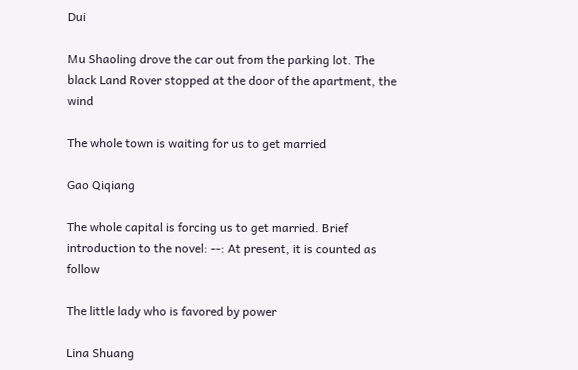Dui

Mu Shaoling drove the car out from the parking lot. The black Land Rover stopped at the door of the apartment, the wind

The whole town is waiting for us to get married

Gao Qiqiang

The whole capital is forcing us to get married. Brief introduction to the novel: --: At present, it is counted as follow

The little lady who is favored by power

Lina Shuang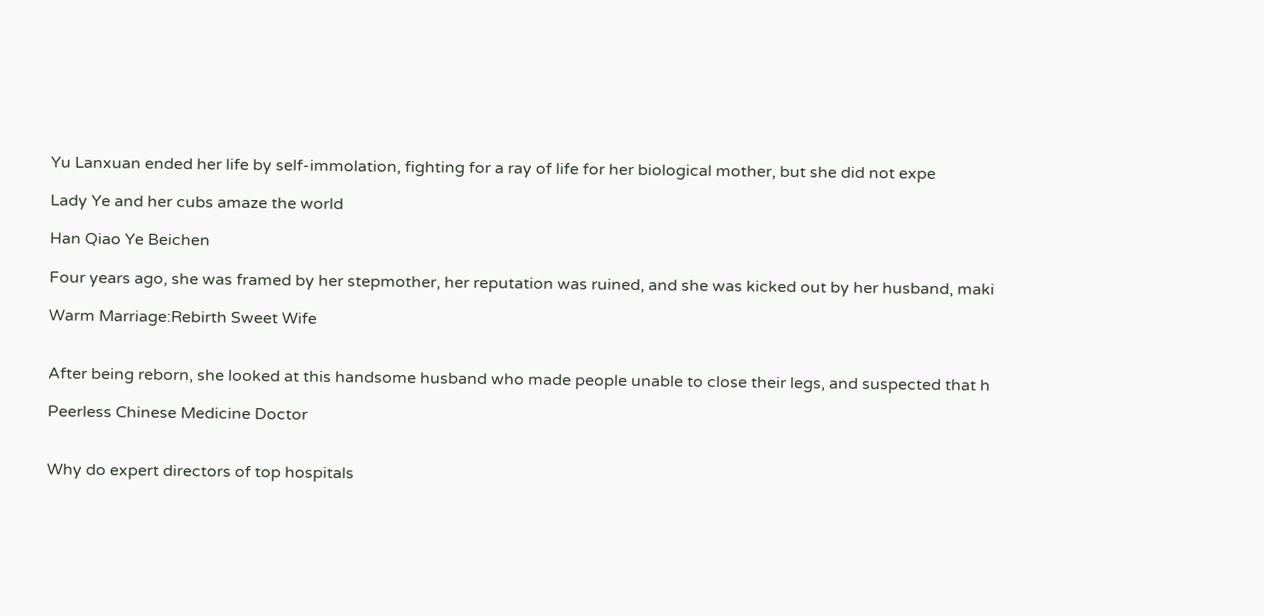Yu Lanxuan ended her life by self-immolation, fighting for a ray of life for her biological mother, but she did not expe

Lady Ye and her cubs amaze the world

Han Qiao Ye Beichen

Four years ago, she was framed by her stepmother, her reputation was ruined, and she was kicked out by her husband, maki

Warm Marriage:Rebirth Sweet Wife


After being reborn, she looked at this handsome husband who made people unable to close their legs, and suspected that h

Peerless Chinese Medicine Doctor


Why do expert directors of top hospitals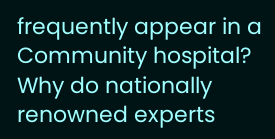frequently appear in a Community hospital? Why do nationally renowned experts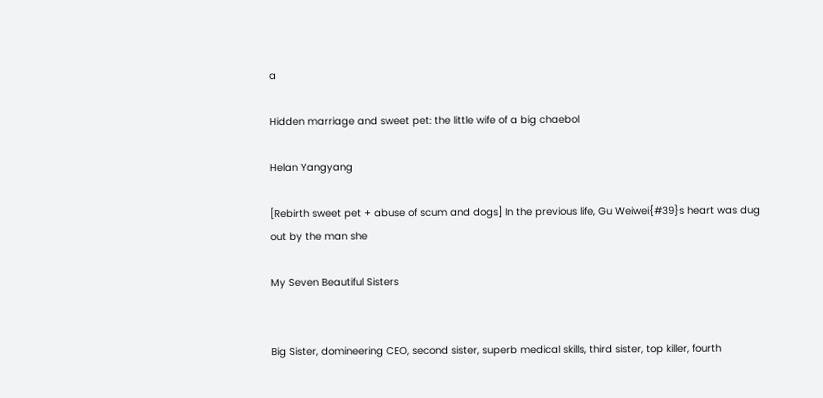a

Hidden marriage and sweet pet: the little wife of a big chaebol

Helan Yangyang

[Rebirth sweet pet + abuse of scum and dogs] In the previous life, Gu Weiwei{#39}s heart was dug out by the man she

My Seven Beautiful Sisters


Big Sister, domineering CEO, second sister, superb medical skills, third sister, top killer, fourth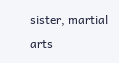sister, martial arts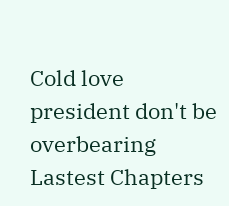Cold love president don't be overbearing Lastest Chapters